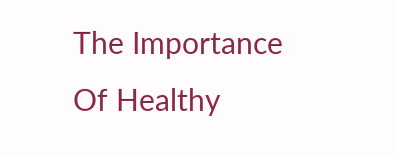The Importance Of Healthy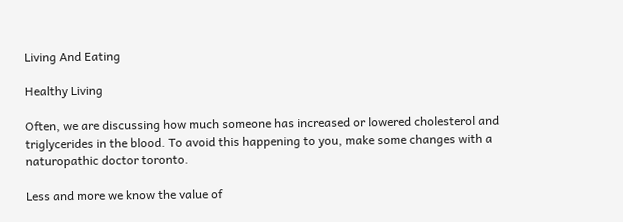Living And Eating

Healthy Living

Often, we are discussing how much someone has increased or lowered cholesterol and triglycerides in the blood. To avoid this happening to you, make some changes with a naturopathic doctor toronto.

Less and more we know the value of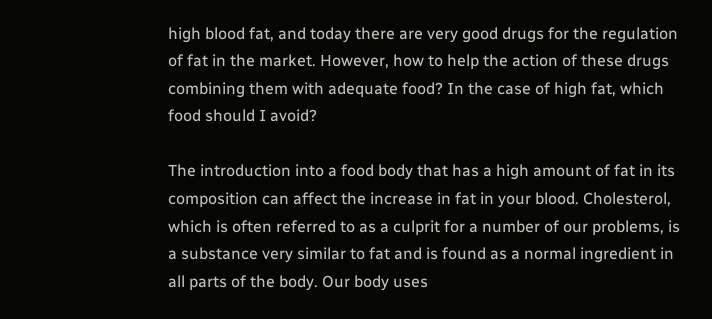high blood fat, and today there are very good drugs for the regulation of fat in the market. However, how to help the action of these drugs combining them with adequate food? In the case of high fat, which food should I avoid?

The introduction into a food body that has a high amount of fat in its composition can affect the increase in fat in your blood. Cholesterol, which is often referred to as a culprit for a number of our problems, is a substance very similar to fat and is found as a normal ingredient in all parts of the body. Our body uses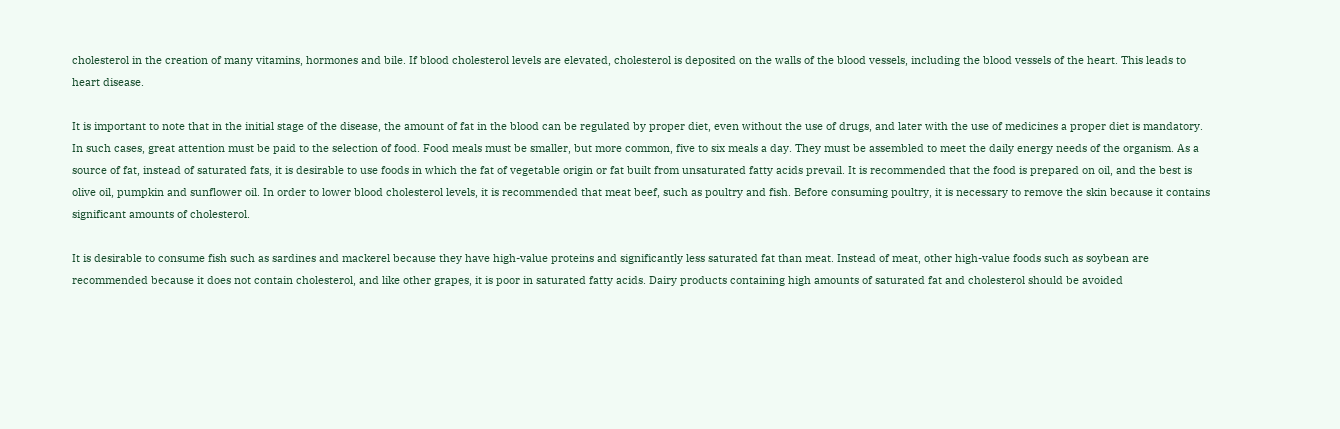cholesterol in the creation of many vitamins, hormones and bile. If blood cholesterol levels are elevated, cholesterol is deposited on the walls of the blood vessels, including the blood vessels of the heart. This leads to heart disease.

It is important to note that in the initial stage of the disease, the amount of fat in the blood can be regulated by proper diet, even without the use of drugs, and later with the use of medicines a proper diet is mandatory. In such cases, great attention must be paid to the selection of food. Food meals must be smaller, but more common, five to six meals a day. They must be assembled to meet the daily energy needs of the organism. As a source of fat, instead of saturated fats, it is desirable to use foods in which the fat of vegetable origin or fat built from unsaturated fatty acids prevail. It is recommended that the food is prepared on oil, and the best is olive oil, pumpkin and sunflower oil. In order to lower blood cholesterol levels, it is recommended that meat beef, such as poultry and fish. Before consuming poultry, it is necessary to remove the skin because it contains significant amounts of cholesterol.

It is desirable to consume fish such as sardines and mackerel because they have high-value proteins and significantly less saturated fat than meat. Instead of meat, other high-value foods such as soybean are recommended because it does not contain cholesterol, and like other grapes, it is poor in saturated fatty acids. Dairy products containing high amounts of saturated fat and cholesterol should be avoided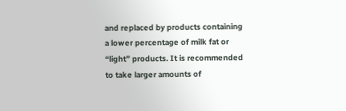and replaced by products containing a lower percentage of milk fat or “light” products. It is recommended to take larger amounts of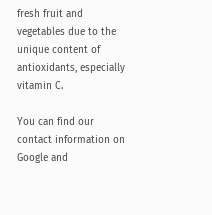fresh fruit and vegetables due to the unique content of antioxidants, especially vitamin C.

You can find our contact information on Google and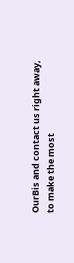OurBis and contact us right away, to make the most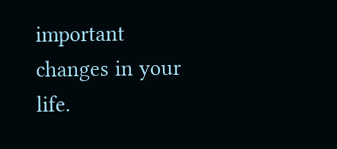important changes in your life.